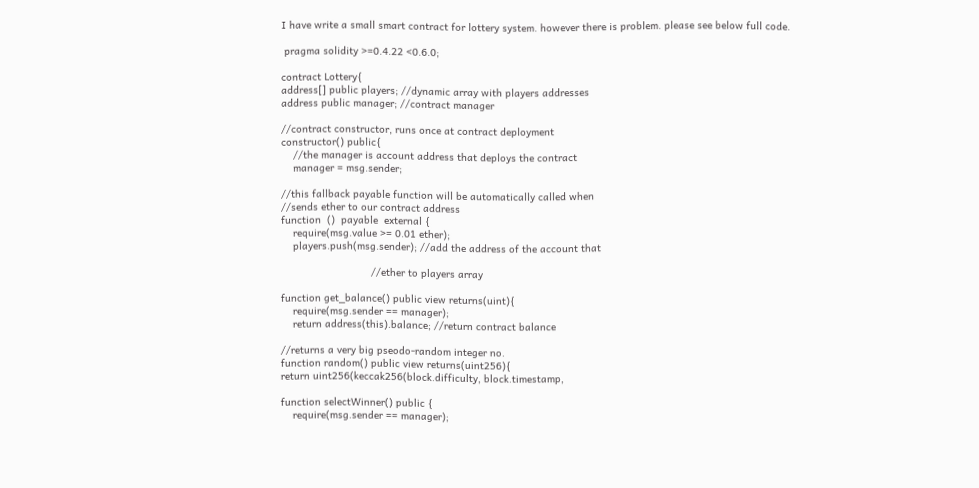I have write a small smart contract for lottery system. however there is problem. please see below full code.

 pragma solidity >=0.4.22 <0.6.0;

contract Lottery{
address[] public players; //dynamic array with players addresses
address public manager; //contract manager

//contract constructor, runs once at contract deployment
constructor() public{
    //the manager is account address that deploys the contract
    manager = msg.sender;

//this fallback payable function will be automatically called when
//sends ether to our contract address
function  ()  payable  external {
    require(msg.value >= 0.01 ether);
    players.push(msg.sender); //add the address of the account that

                              //ether to players array

function get_balance() public view returns(uint){
    require(msg.sender == manager);
    return address(this).balance; //return contract balance

//returns a very big pseodo-random integer no.
function random() public view returns(uint256){
return uint256(keccak256(block.difficulty, block.timestamp,

function selectWinner() public {
    require(msg.sender == manager);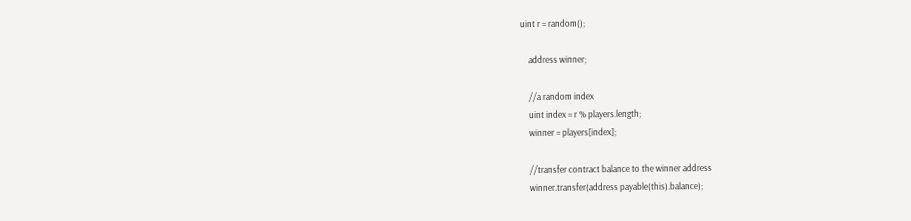uint r = random();

    address winner;

    //a random index
    uint index = r % players.length;
    winner = players[index];

    //transfer contract balance to the winner address
    winner.transfer(address payable(this).balance);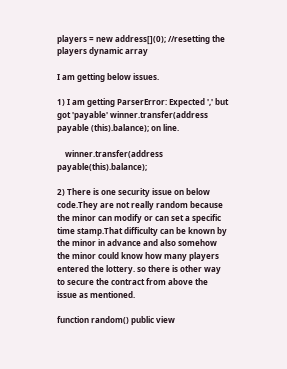players = new address[](0); //resetting the players dynamic array

I am getting below issues.

1) I am getting ParserError: Expected ',' but got 'payable' winner.transfer(address payable (this).balance); on line.

    winner.transfer(address payable(this).balance);

2) There is one security issue on below code.They are not really random because the minor can modify or can set a specific time stamp.That difficulty can be known by the minor in advance and also somehow the minor could know how many players entered the lottery. so there is other way to secure the contract from above the issue as mentioned.

function random() public view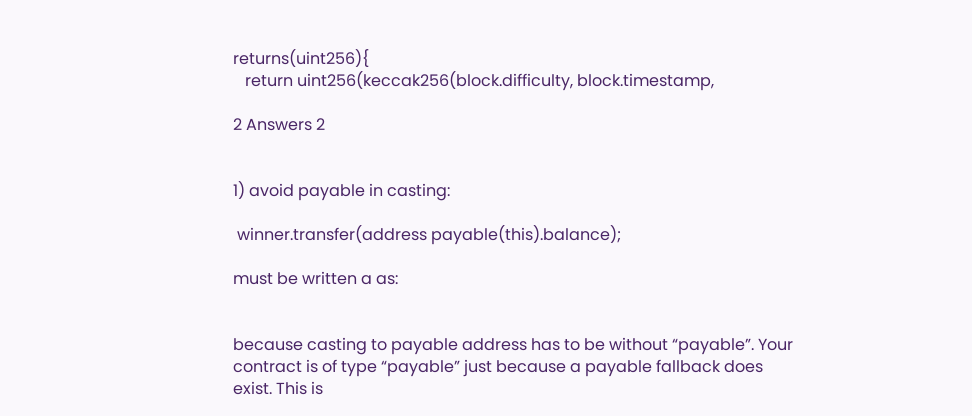returns(uint256){
   return uint256(keccak256(block.difficulty, block.timestamp,

2 Answers 2


1) avoid payable in casting:

 winner.transfer(address payable(this).balance);

must be written a as:


because casting to payable address has to be without “payable”. Your contract is of type “payable” just because a payable fallback does exist. This is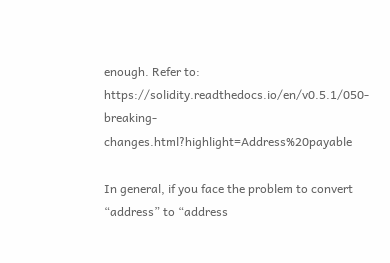enough. Refer to: https://solidity.readthedocs.io/en/v0.5.1/050-breaking-changes.html?highlight=Address%20payable

In general, if you face the problem to convert “address” to “address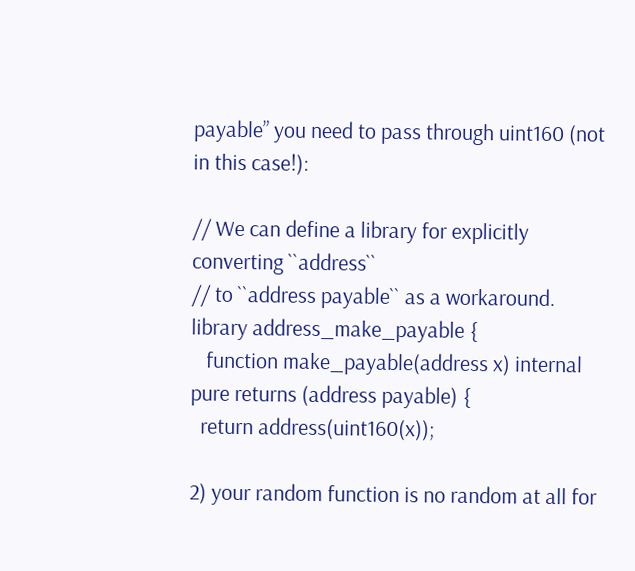payable” you need to pass through uint160 (not in this case!):

// We can define a library for explicitly converting ``address``
// to ``address payable`` as a workaround.
library address_make_payable {
   function make_payable(address x) internal pure returns (address payable) {
  return address(uint160(x));

2) your random function is no random at all for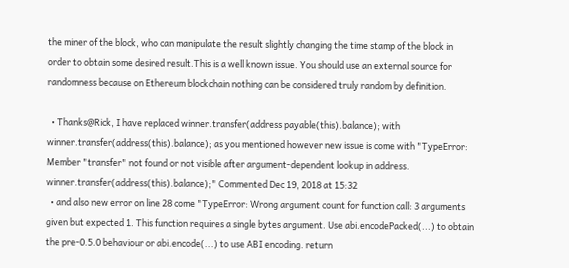the miner of the block, who can manipulate the result slightly changing the time stamp of the block in order to obtain some desired result.This is a well known issue. You should use an external source for randomness because on Ethereum blockchain nothing can be considered truly random by definition.

  • Thanks@Rick, I have replaced winner.transfer(address payable(this).balance); with winner.transfer(address(this).balance); as you mentioned however new issue is come with "TypeError: Member "transfer" not found or not visible after argument-dependent lookup in address. winner.transfer(address(this).balance);" Commented Dec 19, 2018 at 15:32
  • and also new error on line 28 come "TypeError: Wrong argument count for function call: 3 arguments given but expected 1. This function requires a single bytes argument. Use abi.encodePacked(...) to obtain the pre-0.5.0 behaviour or abi.encode(...) to use ABI encoding. return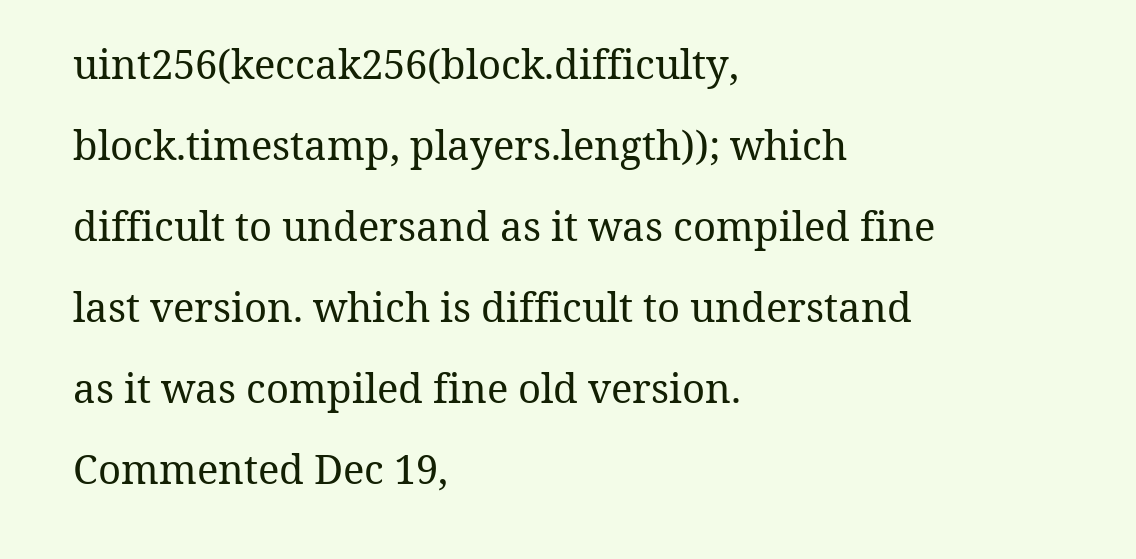uint256(keccak256(block.difficulty, block.timestamp, players.length)); which difficult to undersand as it was compiled fine last version. which is difficult to understand as it was compiled fine old version. Commented Dec 19,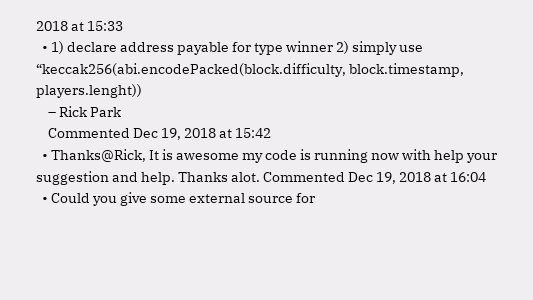2018 at 15:33
  • 1) declare address payable for type winner 2) simply use “keccak256(abi.encodePacked(block.difficulty, block.timestamp, players.lenght))
    – Rick Park
    Commented Dec 19, 2018 at 15:42
  • Thanks@Rick, It is awesome my code is running now with help your suggestion and help. Thanks alot. Commented Dec 19, 2018 at 16:04
  • Could you give some external source for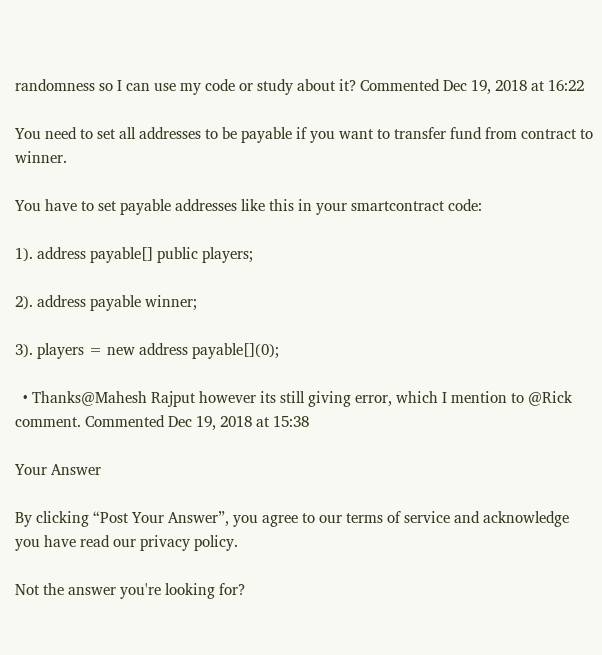randomness so I can use my code or study about it? Commented Dec 19, 2018 at 16:22

You need to set all addresses to be payable if you want to transfer fund from contract to winner.

You have to set payable addresses like this in your smartcontract code:

1). address payable[] public players;

2). address payable winner;

3). players = new address payable[](0);

  • Thanks@Mahesh Rajput however its still giving error, which I mention to @Rick comment. Commented Dec 19, 2018 at 15:38

Your Answer

By clicking “Post Your Answer”, you agree to our terms of service and acknowledge you have read our privacy policy.

Not the answer you're looking for?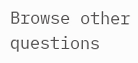Browse other questions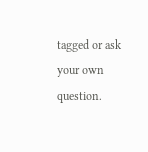tagged or ask your own question.